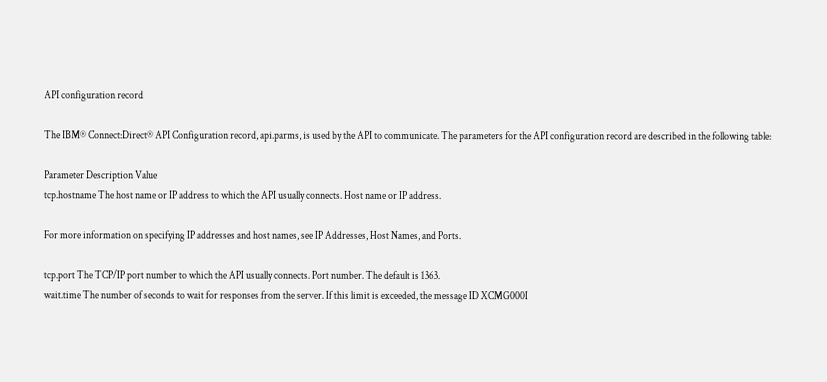API configuration record

The IBM® Connect:Direct® API Configuration record, api.parms, is used by the API to communicate. The parameters for the API configuration record are described in the following table:

Parameter Description Value
tcp.hostname The host name or IP address to which the API usually connects. Host name or IP address.

For more information on specifying IP addresses and host names, see IP Addresses, Host Names, and Ports.

tcp.port The TCP/IP port number to which the API usually connects. Port number. The default is 1363.
wait.time The number of seconds to wait for responses from the server. If this limit is exceeded, the message ID XCMG000I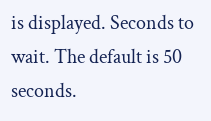is displayed. Seconds to wait. The default is 50 seconds.